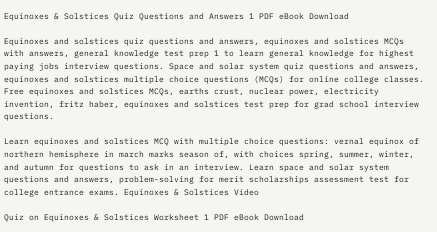Equinoxes & Solstices Quiz Questions and Answers 1 PDF eBook Download

Equinoxes and solstices quiz questions and answers, equinoxes and solstices MCQs with answers, general knowledge test prep 1 to learn general knowledge for highest paying jobs interview questions. Space and solar system quiz questions and answers, equinoxes and solstices multiple choice questions (MCQs) for online college classes. Free equinoxes and solstices MCQs, earths crust, nuclear power, electricity invention, fritz haber, equinoxes and solstices test prep for grad school interview questions.

Learn equinoxes and solstices MCQ with multiple choice questions: vernal equinox of northern hemisphere in march marks season of, with choices spring, summer, winter, and autumn for questions to ask in an interview. Learn space and solar system questions and answers, problem-solving for merit scholarships assessment test for college entrance exams. Equinoxes & Solstices Video

Quiz on Equinoxes & Solstices Worksheet 1 PDF eBook Download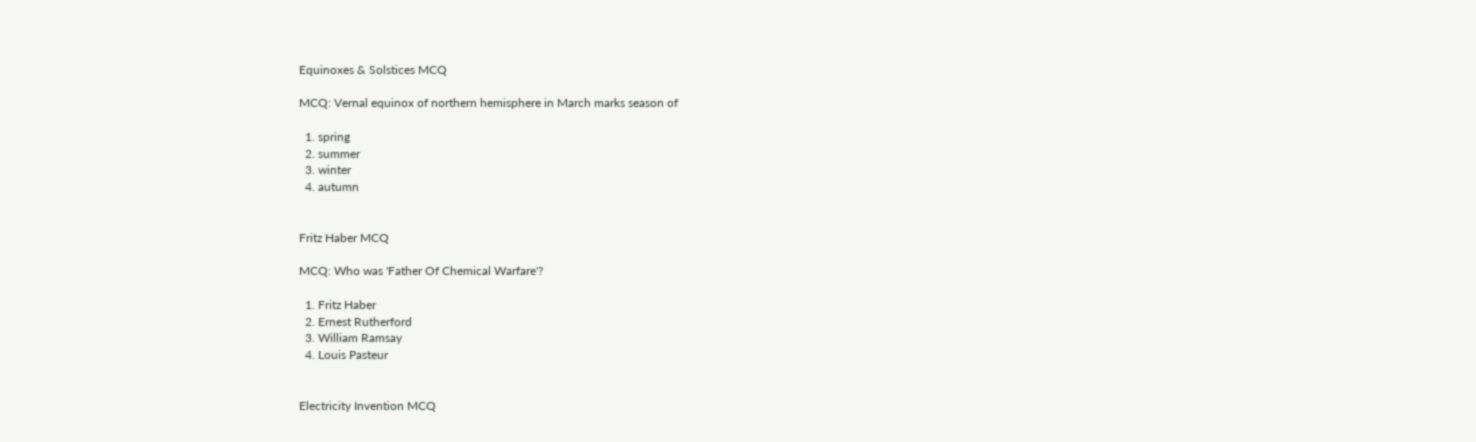Equinoxes & Solstices MCQ

MCQ: Vernal equinox of northern hemisphere in March marks season of

  1. spring
  2. summer
  3. winter
  4. autumn


Fritz Haber MCQ

MCQ: Who was 'Father Of Chemical Warfare'?

  1. Fritz Haber
  2. Ernest Rutherford
  3. William Ramsay
  4. Louis Pasteur


Electricity Invention MCQ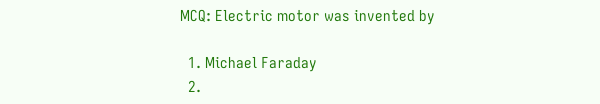MCQ: Electric motor was invented by

  1. Michael Faraday
  2.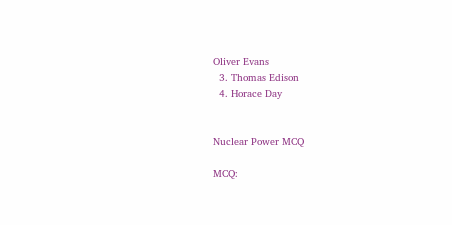Oliver Evans
  3. Thomas Edison
  4. Horace Day


Nuclear Power MCQ

MCQ: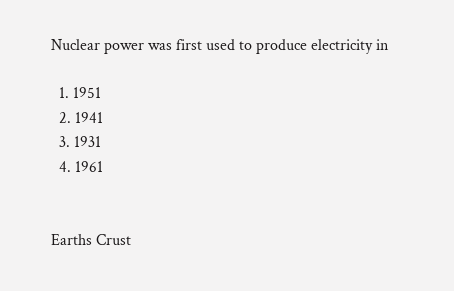Nuclear power was first used to produce electricity in

  1. 1951
  2. 1941
  3. 1931
  4. 1961


Earths Crust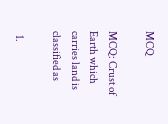MCQ

MCQ: Crust of Earth which carries land is classified as

  1.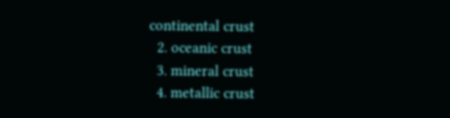continental crust
  2. oceanic crust
  3. mineral crust
  4. metallic crust